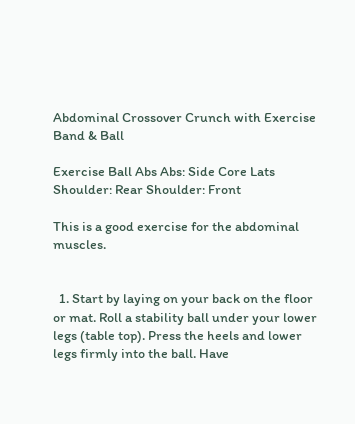Abdominal Crossover Crunch with Exercise Band & Ball

Exercise Ball Abs Abs: Side Core Lats Shoulder: Rear Shoulder: Front

This is a good exercise for the abdominal muscles.


  1. Start by laying on your back on the floor or mat. Roll a stability ball under your lower legs (table top). Press the heels and lower legs firmly into the ball. Have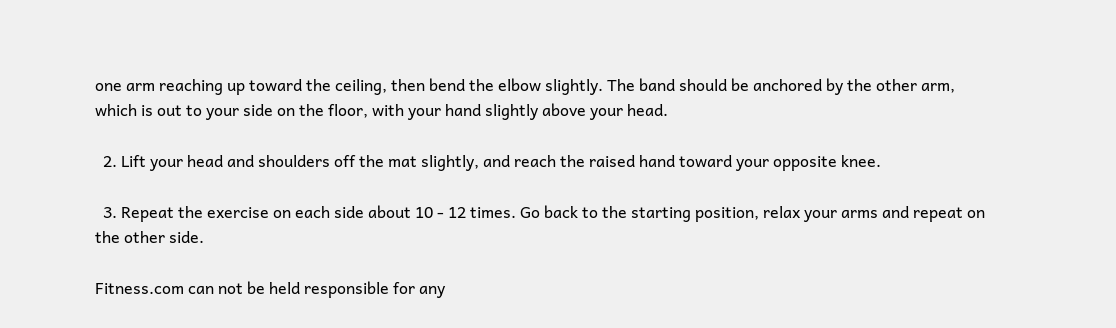one arm reaching up toward the ceiling, then bend the elbow slightly. The band should be anchored by the other arm, which is out to your side on the floor, with your hand slightly above your head.

  2. Lift your head and shoulders off the mat slightly, and reach the raised hand toward your opposite knee.

  3. Repeat the exercise on each side about 10 - 12 times. Go back to the starting position, relax your arms and repeat on the other side.

Fitness.com can not be held responsible for any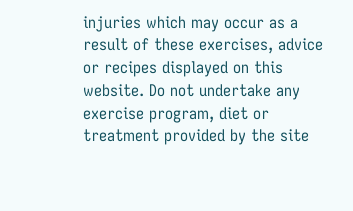injuries which may occur as a result of these exercises, advice or recipes displayed on this website. Do not undertake any exercise program, diet or treatment provided by the site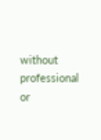without professional or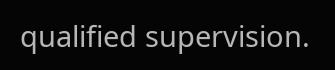qualified supervision.